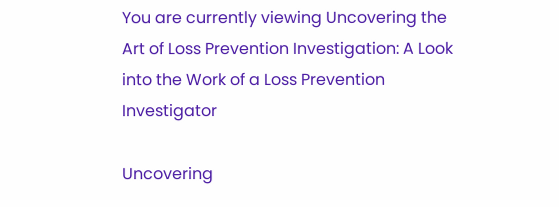You are currently viewing Uncovering the Art of Loss Prevention Investigation: A Look into the Work of a Loss Prevention Investigator

Uncovering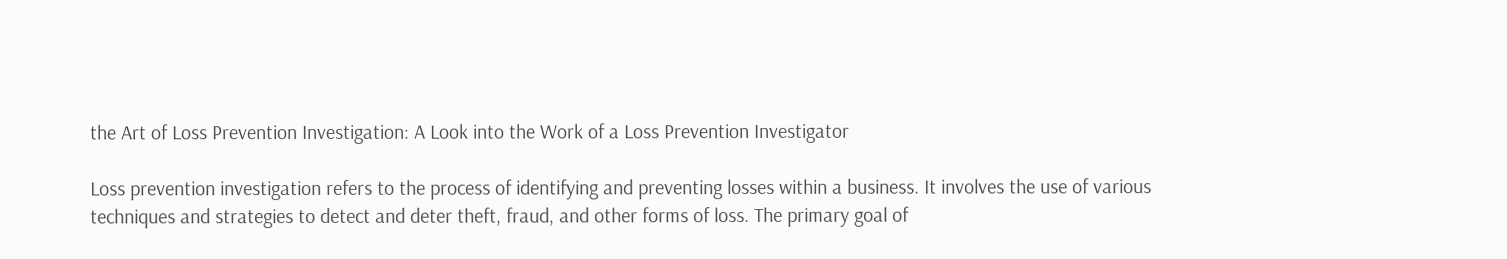the Art of Loss Prevention Investigation: A Look into the Work of a Loss Prevention Investigator

Loss prevention investigation refers to the process of identifying and preventing losses within a business. It involves the use of various techniques and strategies to detect and deter theft, fraud, and other forms of loss. The primary goal of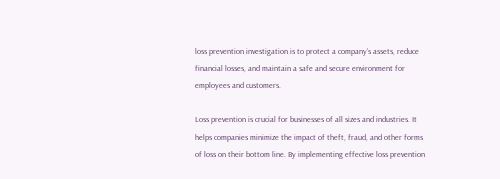loss prevention investigation is to protect a company’s assets, reduce financial losses, and maintain a safe and secure environment for employees and customers.

Loss prevention is crucial for businesses of all sizes and industries. It helps companies minimize the impact of theft, fraud, and other forms of loss on their bottom line. By implementing effective loss prevention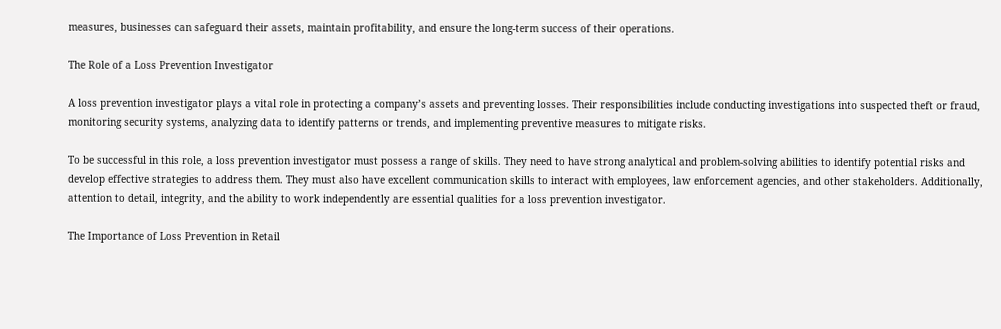measures, businesses can safeguard their assets, maintain profitability, and ensure the long-term success of their operations.

The Role of a Loss Prevention Investigator

A loss prevention investigator plays a vital role in protecting a company’s assets and preventing losses. Their responsibilities include conducting investigations into suspected theft or fraud, monitoring security systems, analyzing data to identify patterns or trends, and implementing preventive measures to mitigate risks.

To be successful in this role, a loss prevention investigator must possess a range of skills. They need to have strong analytical and problem-solving abilities to identify potential risks and develop effective strategies to address them. They must also have excellent communication skills to interact with employees, law enforcement agencies, and other stakeholders. Additionally, attention to detail, integrity, and the ability to work independently are essential qualities for a loss prevention investigator.

The Importance of Loss Prevention in Retail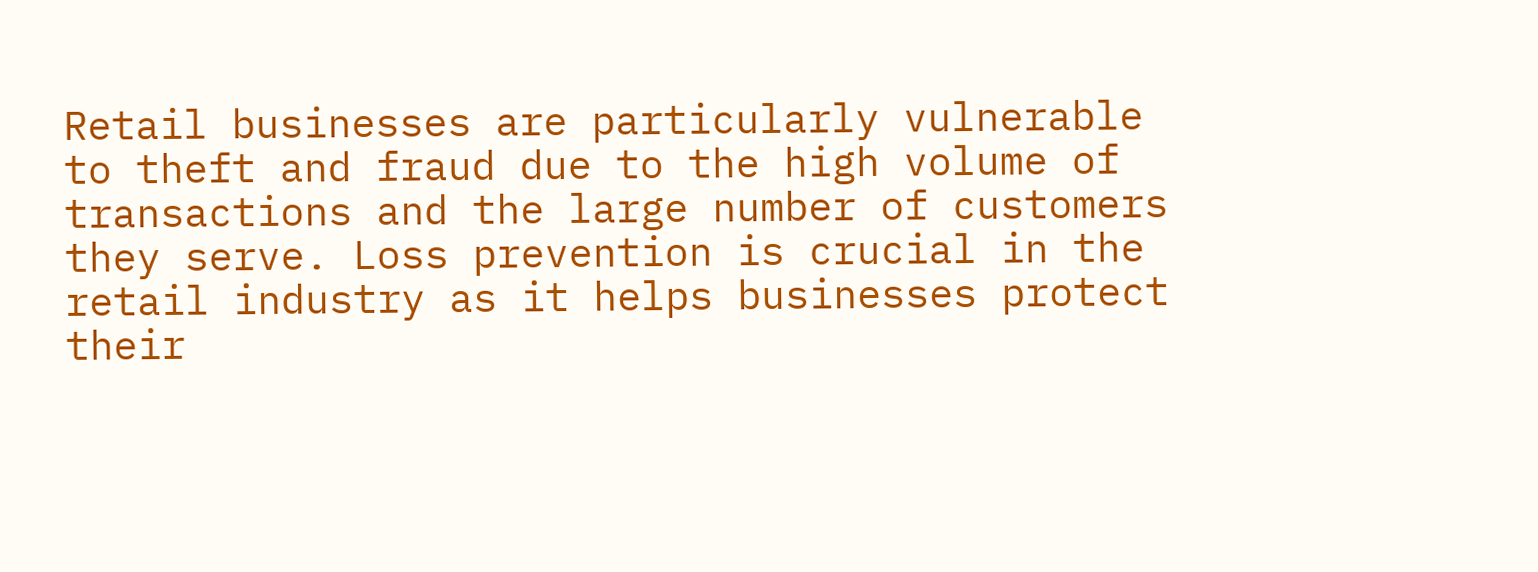Retail businesses are particularly vulnerable to theft and fraud due to the high volume of transactions and the large number of customers they serve. Loss prevention is crucial in the retail industry as it helps businesses protect their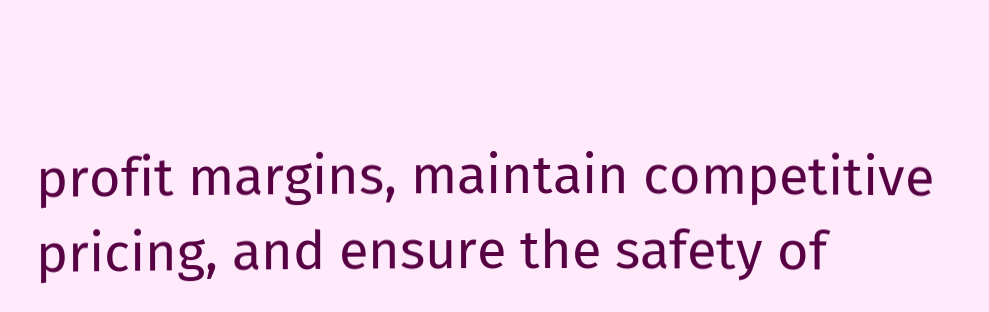profit margins, maintain competitive pricing, and ensure the safety of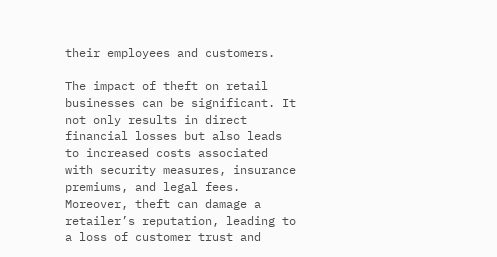their employees and customers.

The impact of theft on retail businesses can be significant. It not only results in direct financial losses but also leads to increased costs associated with security measures, insurance premiums, and legal fees. Moreover, theft can damage a retailer’s reputation, leading to a loss of customer trust and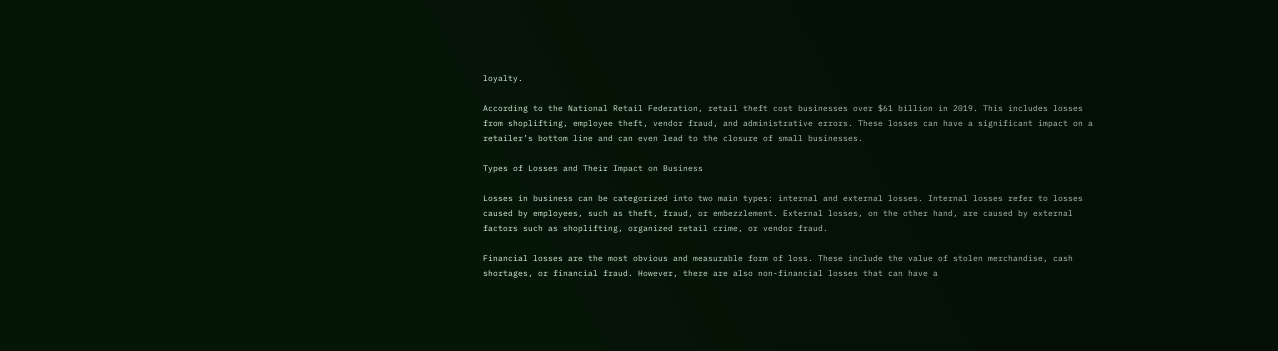loyalty.

According to the National Retail Federation, retail theft cost businesses over $61 billion in 2019. This includes losses from shoplifting, employee theft, vendor fraud, and administrative errors. These losses can have a significant impact on a retailer’s bottom line and can even lead to the closure of small businesses.

Types of Losses and Their Impact on Business

Losses in business can be categorized into two main types: internal and external losses. Internal losses refer to losses caused by employees, such as theft, fraud, or embezzlement. External losses, on the other hand, are caused by external factors such as shoplifting, organized retail crime, or vendor fraud.

Financial losses are the most obvious and measurable form of loss. These include the value of stolen merchandise, cash shortages, or financial fraud. However, there are also non-financial losses that can have a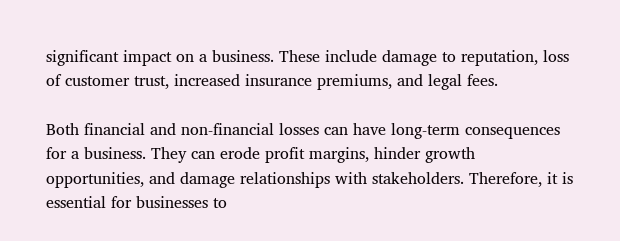significant impact on a business. These include damage to reputation, loss of customer trust, increased insurance premiums, and legal fees.

Both financial and non-financial losses can have long-term consequences for a business. They can erode profit margins, hinder growth opportunities, and damage relationships with stakeholders. Therefore, it is essential for businesses to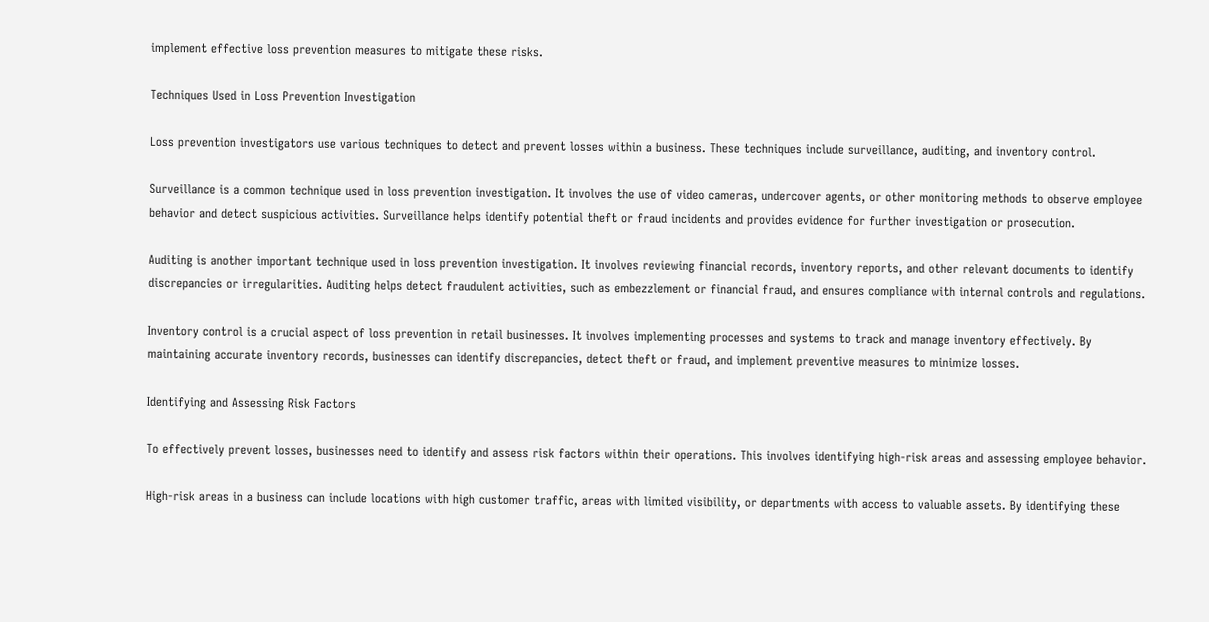implement effective loss prevention measures to mitigate these risks.

Techniques Used in Loss Prevention Investigation

Loss prevention investigators use various techniques to detect and prevent losses within a business. These techniques include surveillance, auditing, and inventory control.

Surveillance is a common technique used in loss prevention investigation. It involves the use of video cameras, undercover agents, or other monitoring methods to observe employee behavior and detect suspicious activities. Surveillance helps identify potential theft or fraud incidents and provides evidence for further investigation or prosecution.

Auditing is another important technique used in loss prevention investigation. It involves reviewing financial records, inventory reports, and other relevant documents to identify discrepancies or irregularities. Auditing helps detect fraudulent activities, such as embezzlement or financial fraud, and ensures compliance with internal controls and regulations.

Inventory control is a crucial aspect of loss prevention in retail businesses. It involves implementing processes and systems to track and manage inventory effectively. By maintaining accurate inventory records, businesses can identify discrepancies, detect theft or fraud, and implement preventive measures to minimize losses.

Identifying and Assessing Risk Factors

To effectively prevent losses, businesses need to identify and assess risk factors within their operations. This involves identifying high-risk areas and assessing employee behavior.

High-risk areas in a business can include locations with high customer traffic, areas with limited visibility, or departments with access to valuable assets. By identifying these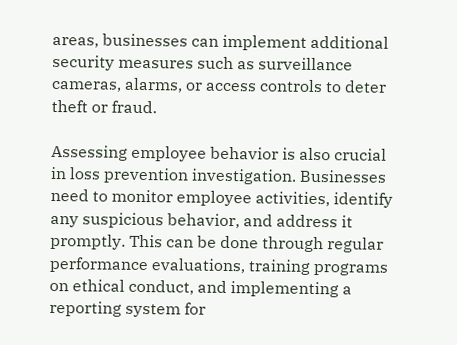areas, businesses can implement additional security measures such as surveillance cameras, alarms, or access controls to deter theft or fraud.

Assessing employee behavior is also crucial in loss prevention investigation. Businesses need to monitor employee activities, identify any suspicious behavior, and address it promptly. This can be done through regular performance evaluations, training programs on ethical conduct, and implementing a reporting system for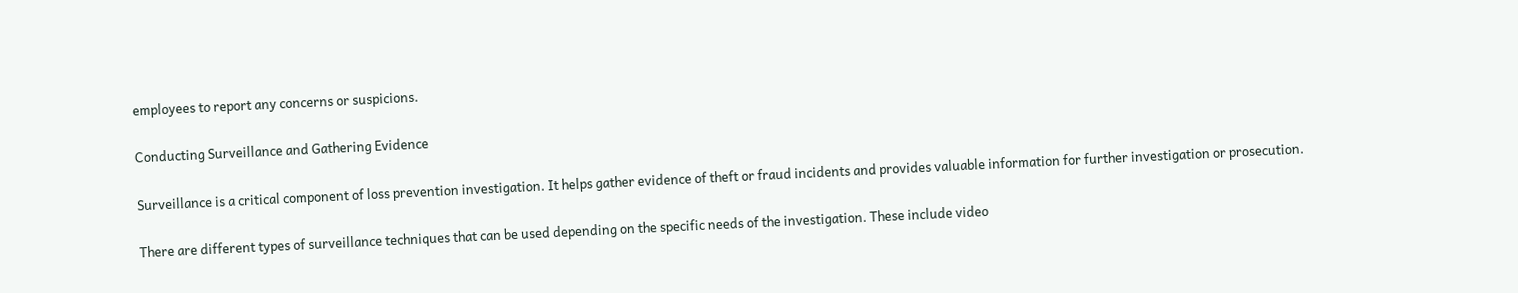employees to report any concerns or suspicions.

Conducting Surveillance and Gathering Evidence

Surveillance is a critical component of loss prevention investigation. It helps gather evidence of theft or fraud incidents and provides valuable information for further investigation or prosecution.

There are different types of surveillance techniques that can be used depending on the specific needs of the investigation. These include video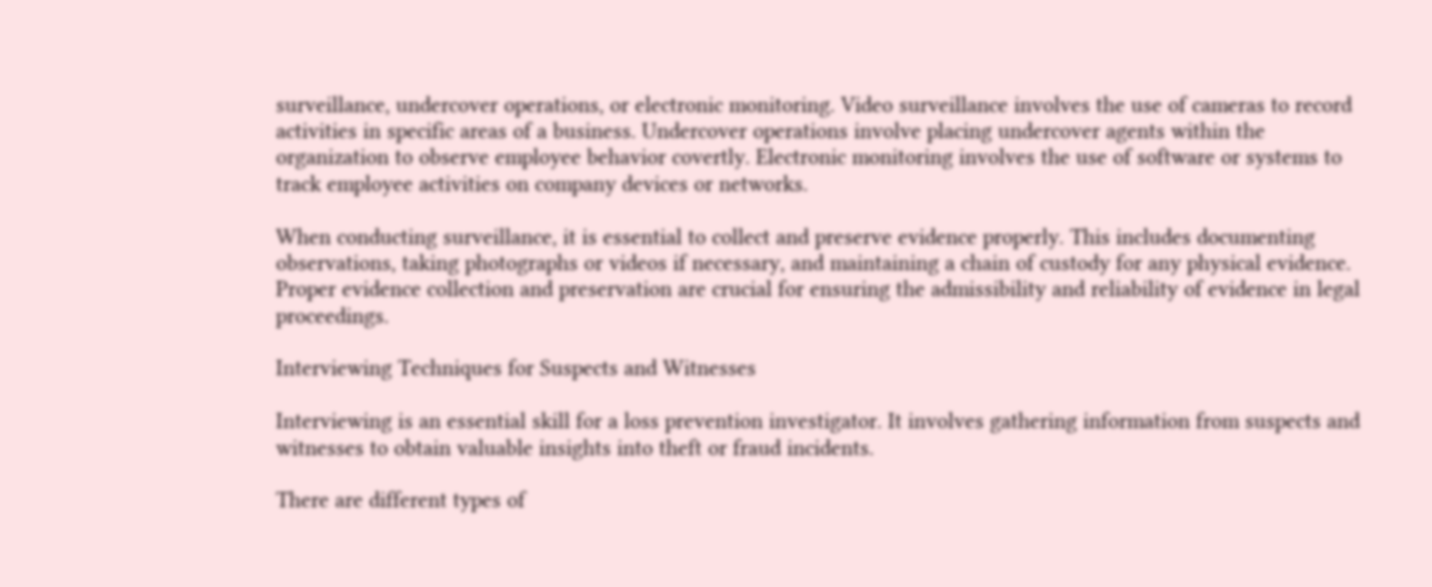surveillance, undercover operations, or electronic monitoring. Video surveillance involves the use of cameras to record activities in specific areas of a business. Undercover operations involve placing undercover agents within the organization to observe employee behavior covertly. Electronic monitoring involves the use of software or systems to track employee activities on company devices or networks.

When conducting surveillance, it is essential to collect and preserve evidence properly. This includes documenting observations, taking photographs or videos if necessary, and maintaining a chain of custody for any physical evidence. Proper evidence collection and preservation are crucial for ensuring the admissibility and reliability of evidence in legal proceedings.

Interviewing Techniques for Suspects and Witnesses

Interviewing is an essential skill for a loss prevention investigator. It involves gathering information from suspects and witnesses to obtain valuable insights into theft or fraud incidents.

There are different types of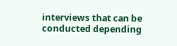interviews that can be conducted depending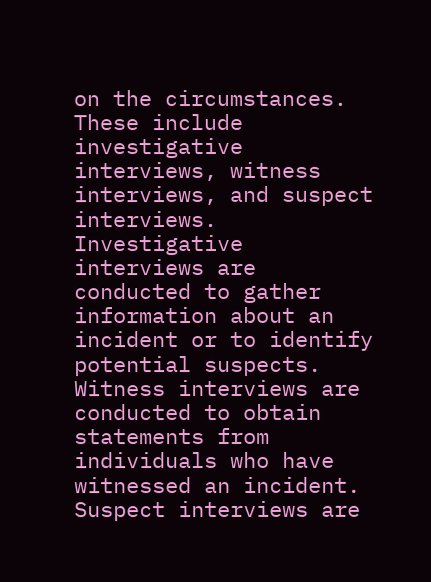on the circumstances. These include investigative interviews, witness interviews, and suspect interviews. Investigative interviews are conducted to gather information about an incident or to identify potential suspects. Witness interviews are conducted to obtain statements from individuals who have witnessed an incident. Suspect interviews are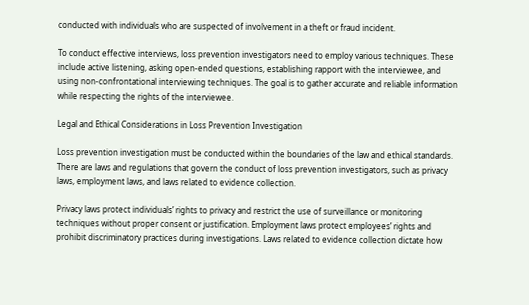conducted with individuals who are suspected of involvement in a theft or fraud incident.

To conduct effective interviews, loss prevention investigators need to employ various techniques. These include active listening, asking open-ended questions, establishing rapport with the interviewee, and using non-confrontational interviewing techniques. The goal is to gather accurate and reliable information while respecting the rights of the interviewee.

Legal and Ethical Considerations in Loss Prevention Investigation

Loss prevention investigation must be conducted within the boundaries of the law and ethical standards. There are laws and regulations that govern the conduct of loss prevention investigators, such as privacy laws, employment laws, and laws related to evidence collection.

Privacy laws protect individuals’ rights to privacy and restrict the use of surveillance or monitoring techniques without proper consent or justification. Employment laws protect employees’ rights and prohibit discriminatory practices during investigations. Laws related to evidence collection dictate how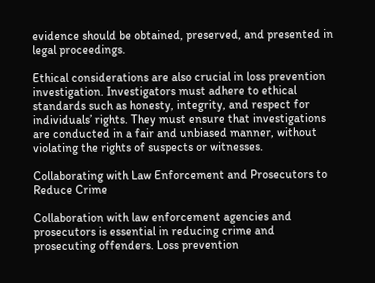evidence should be obtained, preserved, and presented in legal proceedings.

Ethical considerations are also crucial in loss prevention investigation. Investigators must adhere to ethical standards such as honesty, integrity, and respect for individuals’ rights. They must ensure that investigations are conducted in a fair and unbiased manner, without violating the rights of suspects or witnesses.

Collaborating with Law Enforcement and Prosecutors to Reduce Crime

Collaboration with law enforcement agencies and prosecutors is essential in reducing crime and prosecuting offenders. Loss prevention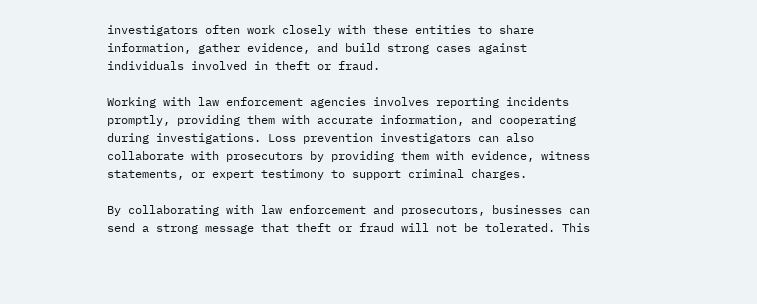investigators often work closely with these entities to share information, gather evidence, and build strong cases against individuals involved in theft or fraud.

Working with law enforcement agencies involves reporting incidents promptly, providing them with accurate information, and cooperating during investigations. Loss prevention investigators can also collaborate with prosecutors by providing them with evidence, witness statements, or expert testimony to support criminal charges.

By collaborating with law enforcement and prosecutors, businesses can send a strong message that theft or fraud will not be tolerated. This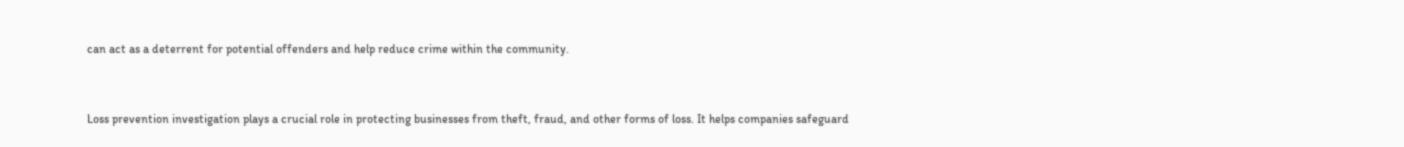can act as a deterrent for potential offenders and help reduce crime within the community.


Loss prevention investigation plays a crucial role in protecting businesses from theft, fraud, and other forms of loss. It helps companies safeguard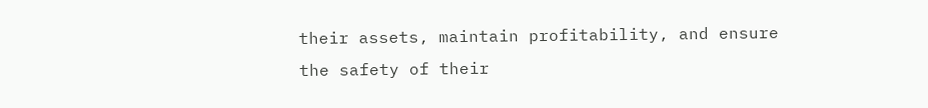their assets, maintain profitability, and ensure the safety of their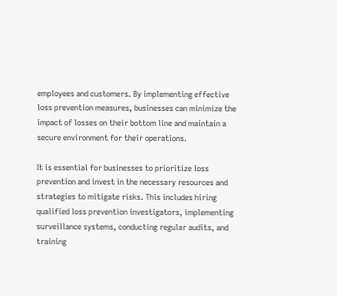employees and customers. By implementing effective loss prevention measures, businesses can minimize the impact of losses on their bottom line and maintain a secure environment for their operations.

It is essential for businesses to prioritize loss prevention and invest in the necessary resources and strategies to mitigate risks. This includes hiring qualified loss prevention investigators, implementing surveillance systems, conducting regular audits, and training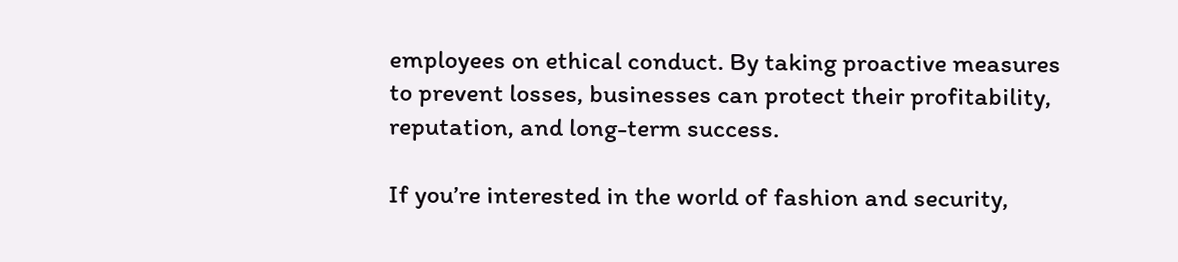employees on ethical conduct. By taking proactive measures to prevent losses, businesses can protect their profitability, reputation, and long-term success.

If you’re interested in the world of fashion and security,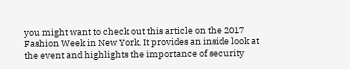you might want to check out this article on the 2017 Fashion Week in New York. It provides an inside look at the event and highlights the importance of security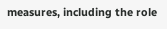measures, including the role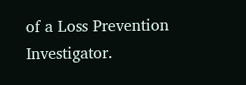of a Loss Prevention Investigator.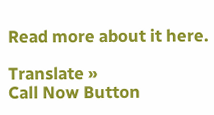Read more about it here.

Translate »
Call Now Button